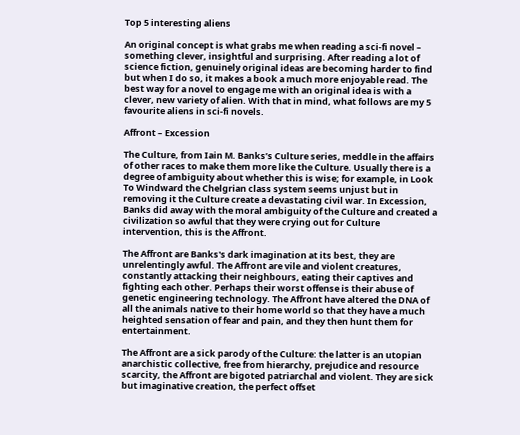Top 5 interesting aliens

An original concept is what grabs me when reading a sci-fi novel – something clever, insightful and surprising. After reading a lot of science fiction, genuinely original ideas are becoming harder to find but when I do so, it makes a book a much more enjoyable read. The best way for a novel to engage me with an original idea is with a clever, new variety of alien. With that in mind, what follows are my 5 favourite aliens in sci-fi novels.

Affront – Excession

The Culture, from Iain M. Banks’s Culture series, meddle in the affairs of other races to make them more like the Culture. Usually there is a degree of ambiguity about whether this is wise; for example, in Look To Windward the Chelgrian class system seems unjust but in removing it the Culture create a devastating civil war. In Excession, Banks did away with the moral ambiguity of the Culture and created a civilization so awful that they were crying out for Culture intervention, this is the Affront.

The Affront are Banks's dark imagination at its best, they are unrelentingly awful. The Affront are vile and violent creatures, constantly attacking their neighbours, eating their captives and fighting each other. Perhaps their worst offense is their abuse of genetic engineering technology. The Affront have altered the DNA of all the animals native to their home world so that they have a much heighted sensation of fear and pain, and they then hunt them for entertainment.

The Affront are a sick parody of the Culture: the latter is an utopian anarchistic collective, free from hierarchy, prejudice and resource scarcity, the Affront are bigoted patriarchal and violent. They are sick but imaginative creation, the perfect offset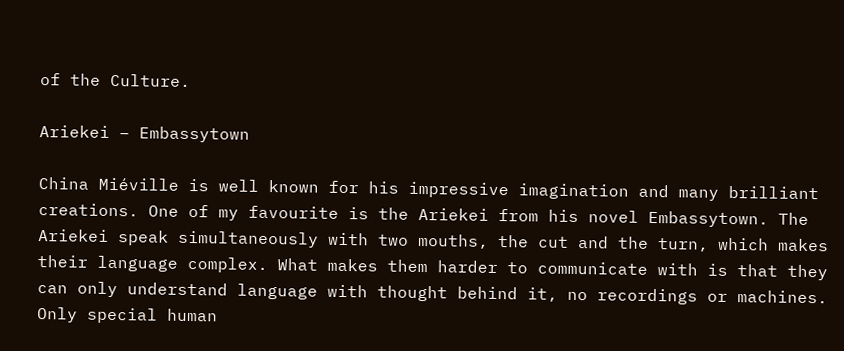of the Culture.

Ariekei – Embassytown

China Miéville is well known for his impressive imagination and many brilliant creations. One of my favourite is the Ariekei from his novel Embassytown. The Ariekei speak simultaneously with two mouths, the cut and the turn, which makes their language complex. What makes them harder to communicate with is that they can only understand language with thought behind it, no recordings or machines. Only special human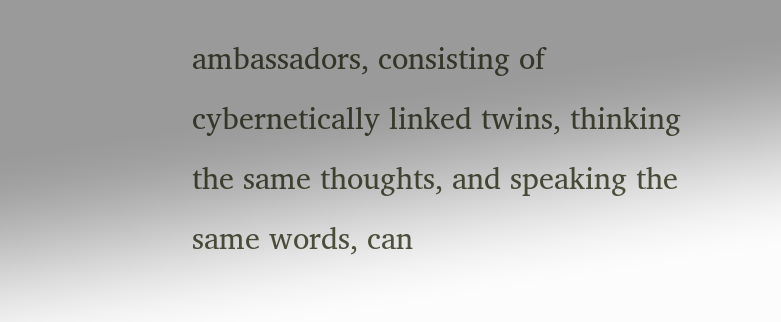ambassadors, consisting of cybernetically linked twins, thinking the same thoughts, and speaking the same words, can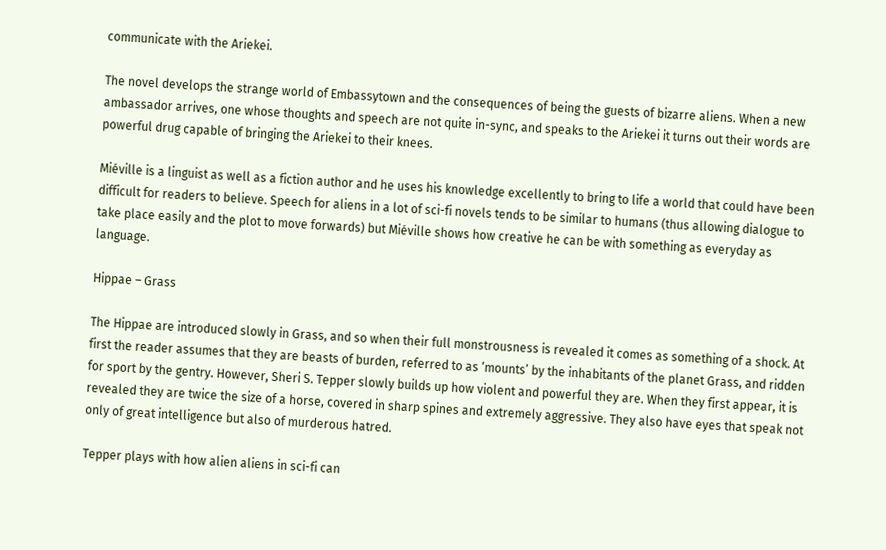communicate with the Ariekei.

The novel develops the strange world of Embassytown and the consequences of being the guests of bizarre aliens. When a new ambassador arrives, one whose thoughts and speech are not quite in-sync, and speaks to the Ariekei it turns out their words are powerful drug capable of bringing the Ariekei to their knees.

Miéville is a linguist as well as a fiction author and he uses his knowledge excellently to bring to life a world that could have been difficult for readers to believe. Speech for aliens in a lot of sci-fi novels tends to be similar to humans (thus allowing dialogue to take place easily and the plot to move forwards) but Miéville shows how creative he can be with something as everyday as language.

Hippae – Grass

The Hippae are introduced slowly in Grass, and so when their full monstrousness is revealed it comes as something of a shock. At first the reader assumes that they are beasts of burden, referred to as ‘mounts’ by the inhabitants of the planet Grass, and ridden for sport by the gentry. However, Sheri S. Tepper slowly builds up how violent and powerful they are. When they first appear, it is revealed they are twice the size of a horse, covered in sharp spines and extremely aggressive. They also have eyes that speak not only of great intelligence but also of murderous hatred.

Tepper plays with how alien aliens in sci-fi can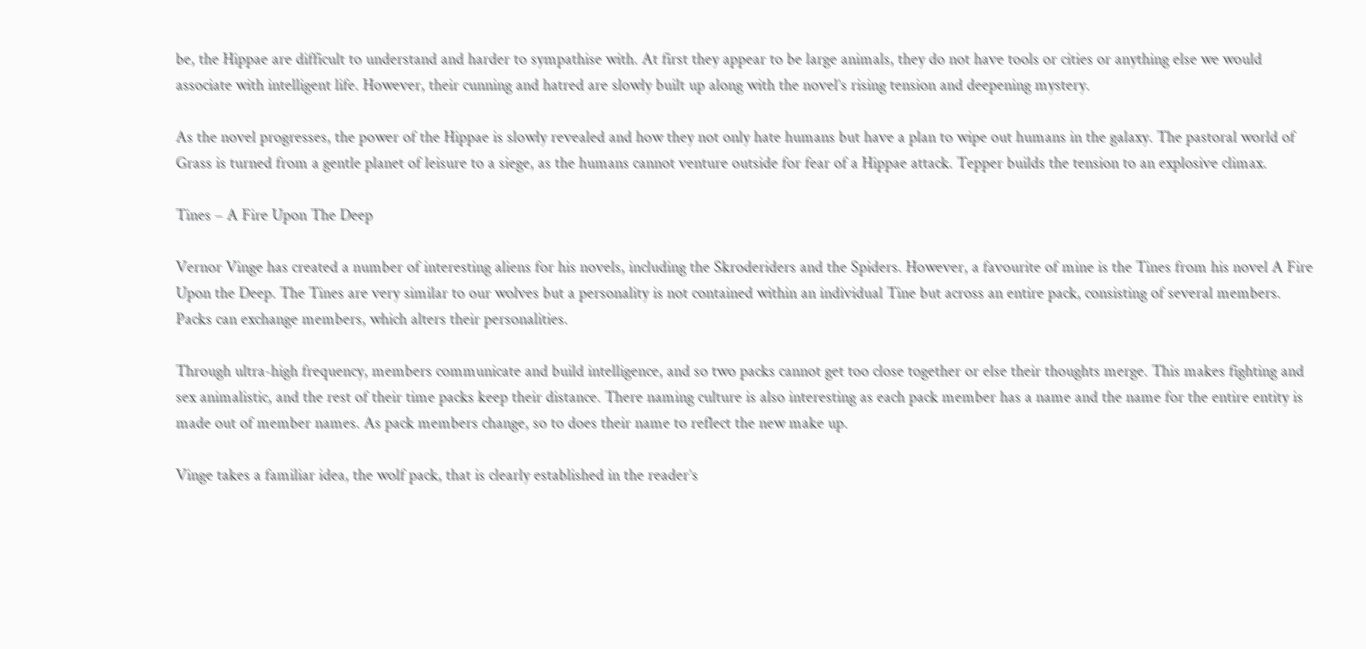be, the Hippae are difficult to understand and harder to sympathise with. At first they appear to be large animals, they do not have tools or cities or anything else we would associate with intelligent life. However, their cunning and hatred are slowly built up along with the novel’s rising tension and deepening mystery.

As the novel progresses, the power of the Hippae is slowly revealed and how they not only hate humans but have a plan to wipe out humans in the galaxy. The pastoral world of Grass is turned from a gentle planet of leisure to a siege, as the humans cannot venture outside for fear of a Hippae attack. Tepper builds the tension to an explosive climax.

Tines – A Fire Upon The Deep

Vernor Vinge has created a number of interesting aliens for his novels, including the Skroderiders and the Spiders. However, a favourite of mine is the Tines from his novel A Fire Upon the Deep. The Tines are very similar to our wolves but a personality is not contained within an individual Tine but across an entire pack, consisting of several members. Packs can exchange members, which alters their personalities.

Through ultra-high frequency, members communicate and build intelligence, and so two packs cannot get too close together or else their thoughts merge. This makes fighting and sex animalistic, and the rest of their time packs keep their distance. There naming culture is also interesting as each pack member has a name and the name for the entire entity is made out of member names. As pack members change, so to does their name to reflect the new make up.

Vinge takes a familiar idea, the wolf pack, that is clearly established in the reader’s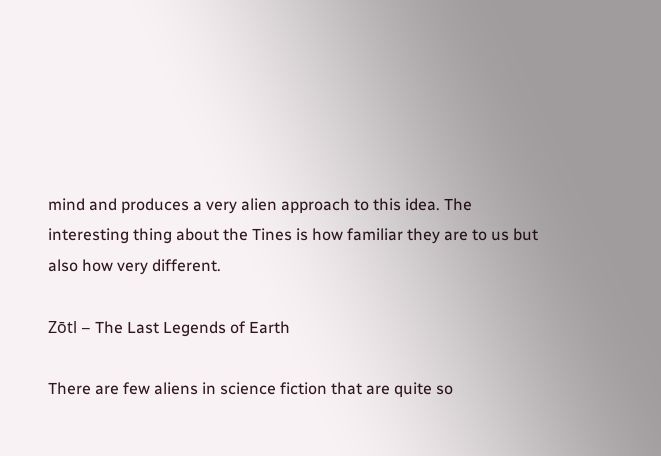mind and produces a very alien approach to this idea. The interesting thing about the Tines is how familiar they are to us but also how very different.

Zōtl – The Last Legends of Earth

There are few aliens in science fiction that are quite so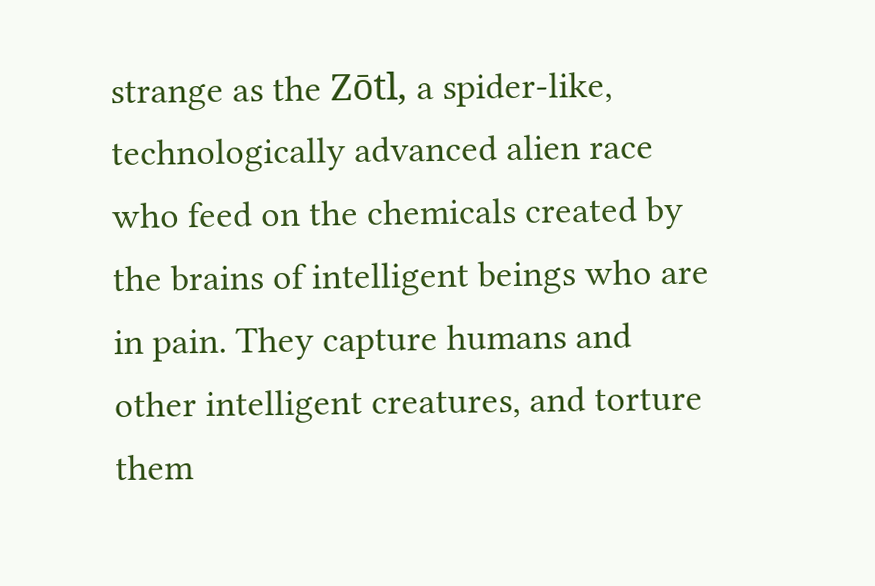strange as the Zōtl, a spider-like, technologically advanced alien race who feed on the chemicals created by the brains of intelligent beings who are in pain. They capture humans and other intelligent creatures, and torture them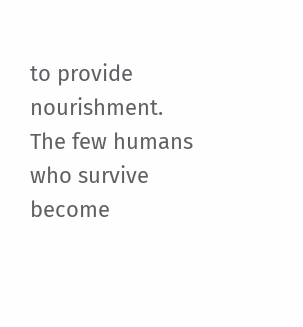to provide nourishment. The few humans who survive become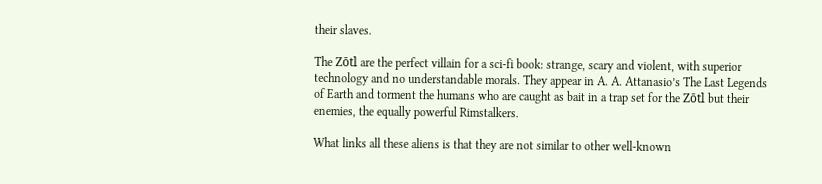their slaves.

The Zōtl are the perfect villain for a sci-fi book: strange, scary and violent, with superior technology and no understandable morals. They appear in A. A. Attanasio’s The Last Legends of Earth and torment the humans who are caught as bait in a trap set for the Zōtl but their enemies, the equally powerful Rimstalkers.

What links all these aliens is that they are not similar to other well-known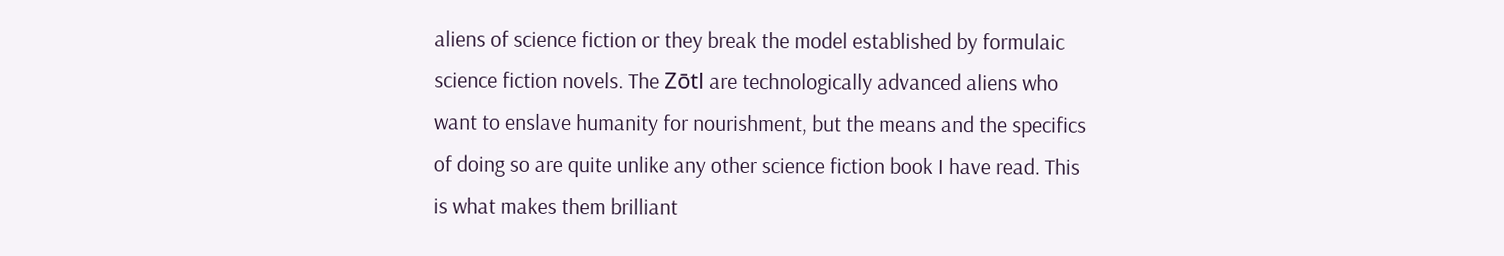aliens of science fiction or they break the model established by formulaic science fiction novels. The Zōtl are technologically advanced aliens who want to enslave humanity for nourishment, but the means and the specifics of doing so are quite unlike any other science fiction book I have read. This is what makes them brilliant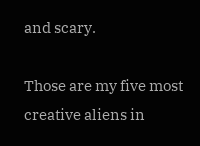and scary.

Those are my five most creative aliens in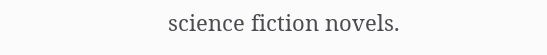science fiction novels.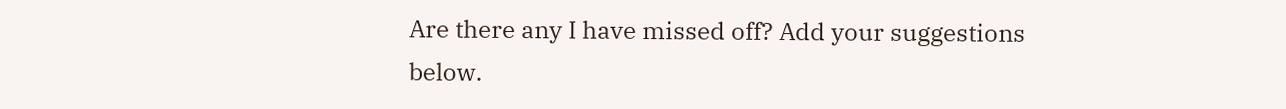Are there any I have missed off? Add your suggestions below.